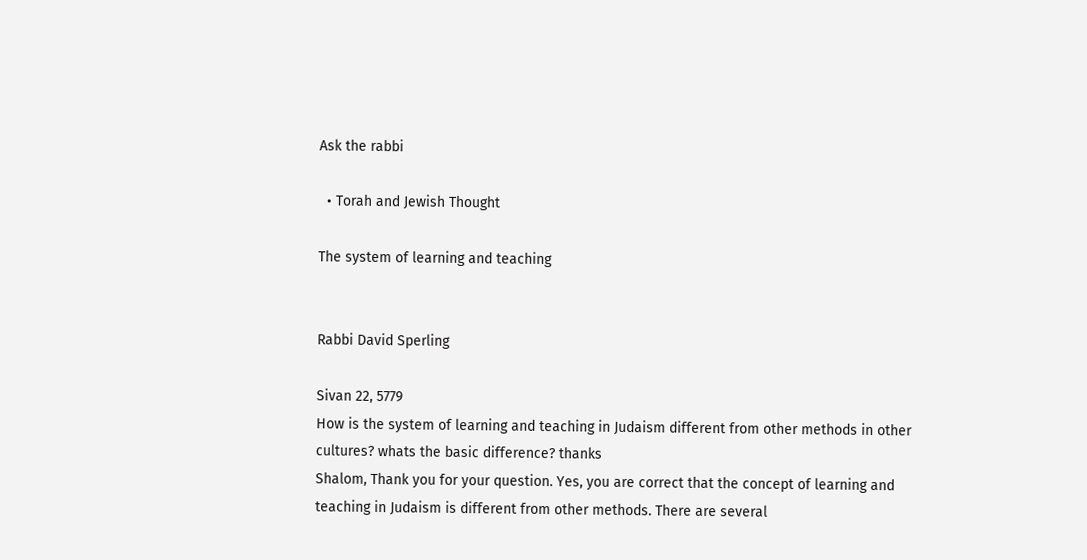Ask the rabbi

  • Torah and Jewish Thought

The system of learning and teaching


Rabbi David Sperling

Sivan 22, 5779
How is the system of learning and teaching in Judaism different from other methods in other cultures? whats the basic difference? thanks
Shalom, Thank you for your question. Yes, you are correct that the concept of learning and teaching in Judaism is different from other methods. There are several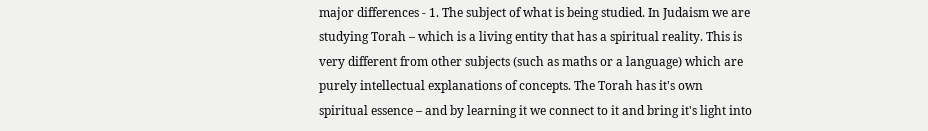major differences - 1. The subject of what is being studied. In Judaism we are studying Torah – which is a living entity that has a spiritual reality. This is very different from other subjects (such as maths or a language) which are purely intellectual explanations of concepts. The Torah has it's own spiritual essence – and by learning it we connect to it and bring it's light into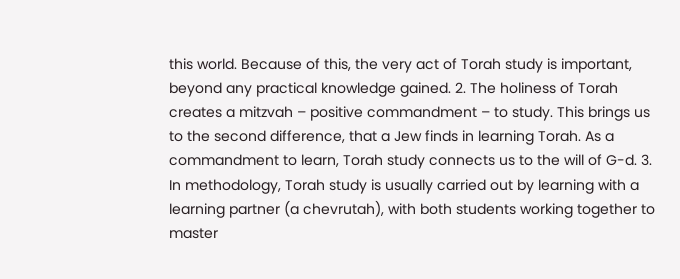this world. Because of this, the very act of Torah study is important, beyond any practical knowledge gained. 2. The holiness of Torah creates a mitzvah – positive commandment – to study. This brings us to the second difference, that a Jew finds in learning Torah. As a commandment to learn, Torah study connects us to the will of G-d. 3. In methodology, Torah study is usually carried out by learning with a learning partner (a chevrutah), with both students working together to master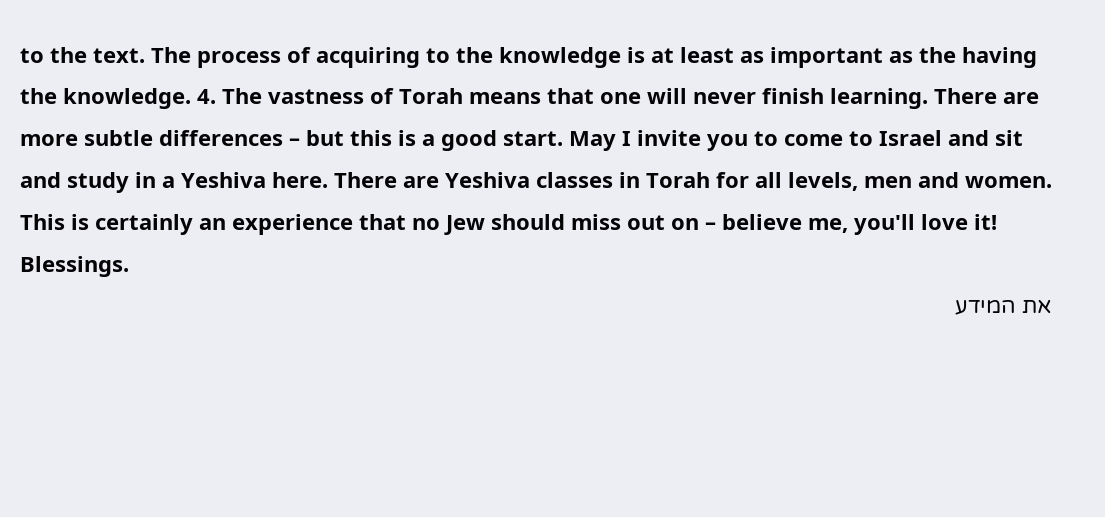to the text. The process of acquiring to the knowledge is at least as important as the having the knowledge. 4. The vastness of Torah means that one will never finish learning. There are more subtle differences – but this is a good start. May I invite you to come to Israel and sit and study in a Yeshiva here. There are Yeshiva classes in Torah for all levels, men and women. This is certainly an experience that no Jew should miss out on – believe me, you'll love it! Blessings.
את המידע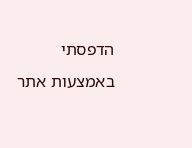הדפסתי באמצעות אתר